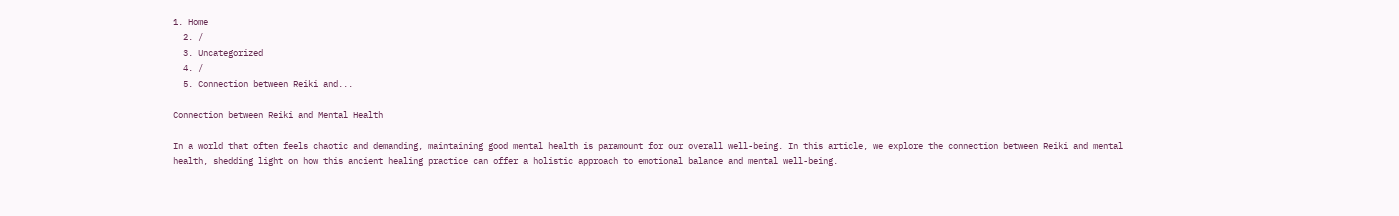1. Home
  2. /
  3. Uncategorized
  4. /
  5. Connection between Reiki and...

Connection between Reiki and Mental Health

In a world that often feels chaotic and demanding, maintaining good mental health is paramount for our overall well-being. In this article, we explore the connection between Reiki and mental health, shedding light on how this ancient healing practice can offer a holistic approach to emotional balance and mental well-being.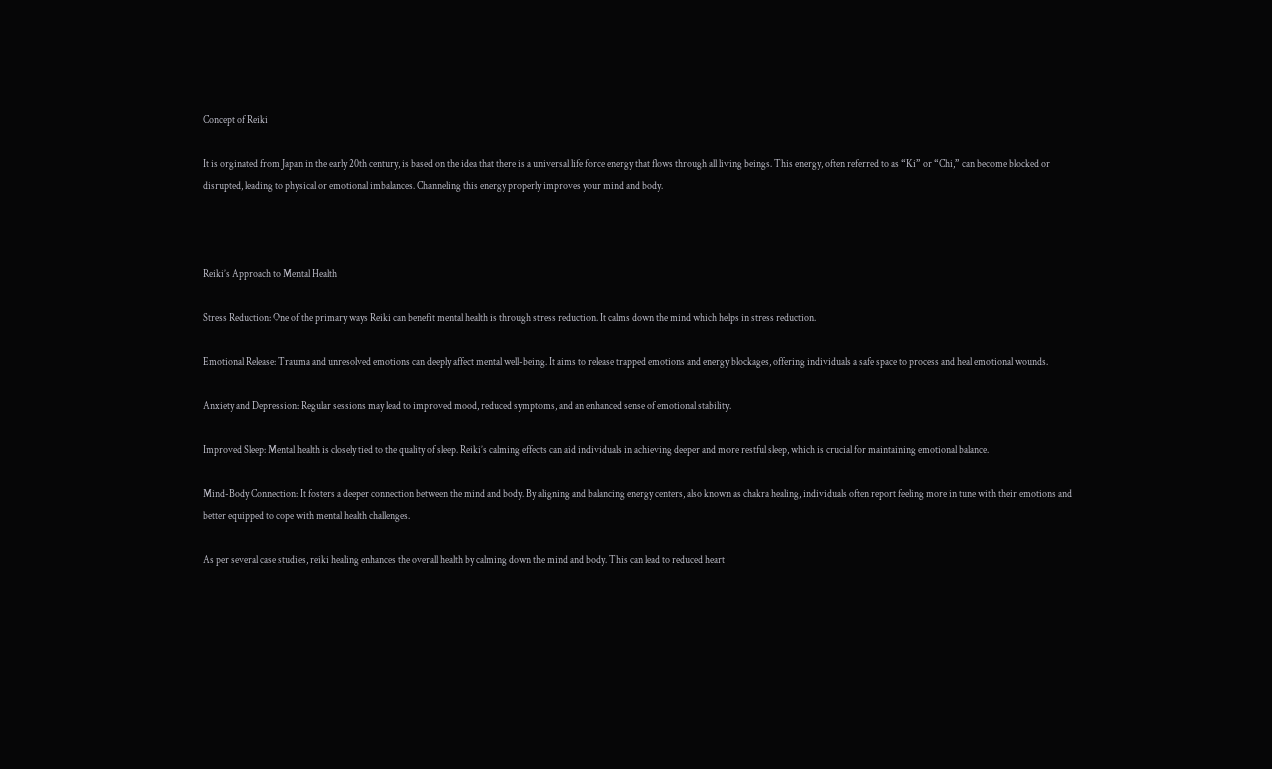Concept of Reiki

It is orginated from Japan in the early 20th century, is based on the idea that there is a universal life force energy that flows through all living beings. This energy, often referred to as “Ki” or “Chi,” can become blocked or disrupted, leading to physical or emotional imbalances. Channeling this energy properly improves your mind and body.



Reiki’s Approach to Mental Health

Stress Reduction: One of the primary ways Reiki can benefit mental health is through stress reduction. It calms down the mind which helps in stress reduction.

Emotional Release: Trauma and unresolved emotions can deeply affect mental well-being. It aims to release trapped emotions and energy blockages, offering individuals a safe space to process and heal emotional wounds.

Anxiety and Depression: Regular sessions may lead to improved mood, reduced symptoms, and an enhanced sense of emotional stability.

Improved Sleep: Mental health is closely tied to the quality of sleep. Reiki’s calming effects can aid individuals in achieving deeper and more restful sleep, which is crucial for maintaining emotional balance.

Mind-Body Connection: It fosters a deeper connection between the mind and body. By aligning and balancing energy centers, also known as chakra healing, individuals often report feeling more in tune with their emotions and better equipped to cope with mental health challenges.

As per several case studies, reiki healing enhances the overall health by calming down the mind and body. This can lead to reduced heart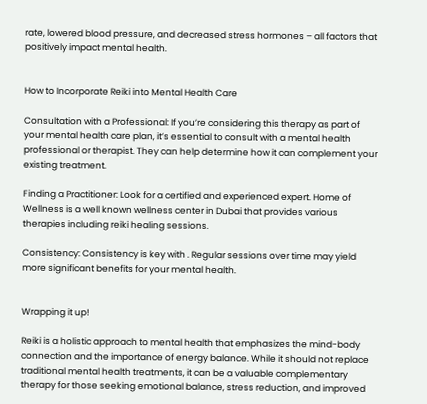rate, lowered blood pressure, and decreased stress hormones – all factors that positively impact mental health.


How to Incorporate Reiki into Mental Health Care

Consultation with a Professional: If you’re considering this therapy as part of your mental health care plan, it’s essential to consult with a mental health professional or therapist. They can help determine how it can complement your existing treatment.

Finding a Practitioner: Look for a certified and experienced expert. Home of Wellness is a well known wellness center in Dubai that provides various therapies including reiki healing sessions.

Consistency: Consistency is key with . Regular sessions over time may yield more significant benefits for your mental health.


Wrapping it up!

Reiki is a holistic approach to mental health that emphasizes the mind-body connection and the importance of energy balance. While it should not replace traditional mental health treatments, it can be a valuable complementary therapy for those seeking emotional balance, stress reduction, and improved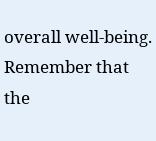overall well-being. Remember that the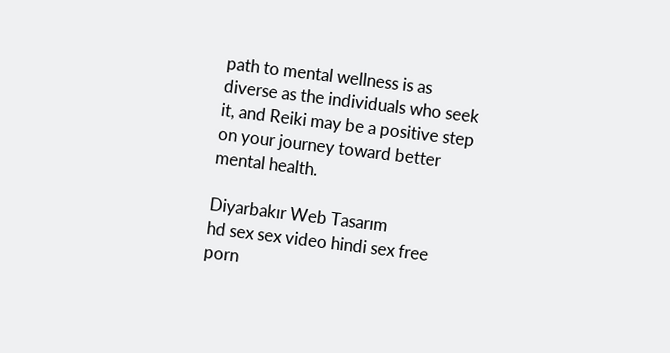path to mental wellness is as diverse as the individuals who seek it, and Reiki may be a positive step on your journey toward better mental health.

Diyarbakır Web Tasarım
hd sex sex video hindi sex free porn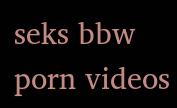seks bbw porn videos